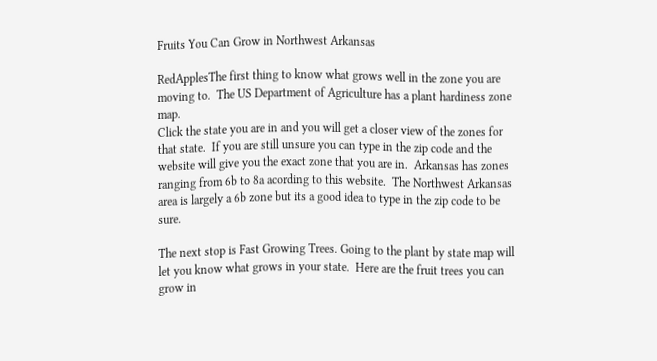Fruits You Can Grow in Northwest Arkansas

RedApplesThe first thing to know what grows well in the zone you are moving to.  The US Department of Agriculture has a plant hardiness zone map.
Click the state you are in and you will get a closer view of the zones for that state.  If you are still unsure you can type in the zip code and the website will give you the exact zone that you are in.  Arkansas has zones ranging from 6b to 8a acording to this website.  The Northwest Arkansas area is largely a 6b zone but its a good idea to type in the zip code to be sure.

The next stop is Fast Growing Trees. Going to the plant by state map will let you know what grows in your state.  Here are the fruit trees you can grow in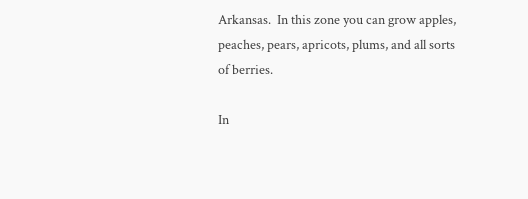Arkansas.  In this zone you can grow apples, peaches, pears, apricots, plums, and all sorts of berries.

In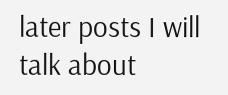later posts I will talk about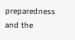preparedness and the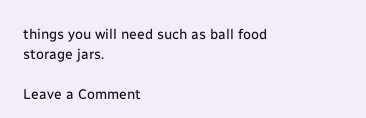things you will need such as ball food storage jars.

Leave a Comment